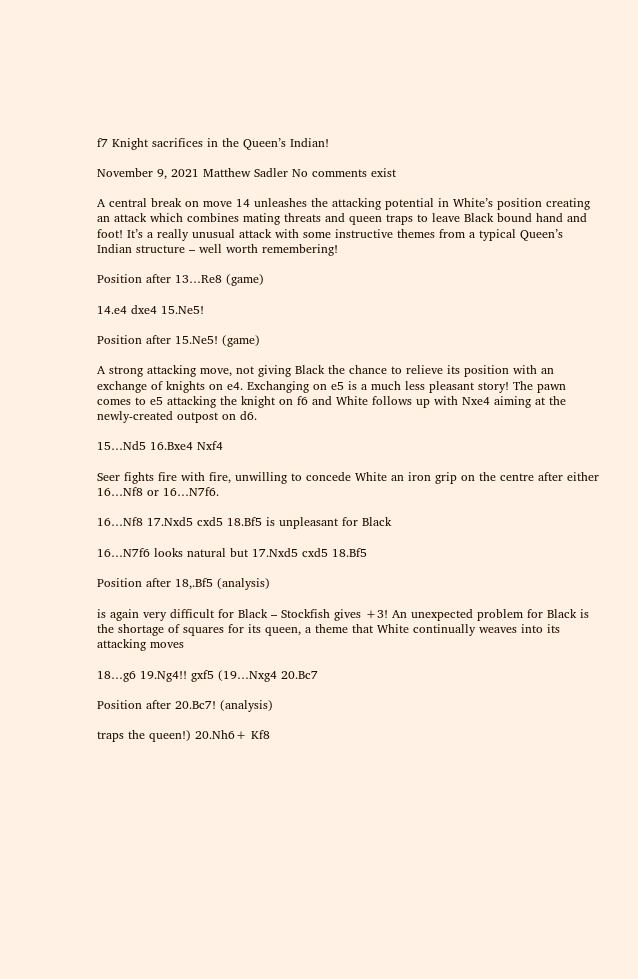f7 Knight sacrifices in the Queen’s Indian!

November 9, 2021 Matthew Sadler No comments exist

A central break on move 14 unleashes the attacking potential in White’s position creating an attack which combines mating threats and queen traps to leave Black bound hand and foot! It’s a really unusual attack with some instructive themes from a typical Queen’s Indian structure – well worth remembering!

Position after 13…Re8 (game)

14.e4 dxe4 15.Ne5!

Position after 15.Ne5! (game)

A strong attacking move, not giving Black the chance to relieve its position with an exchange of knights on e4. Exchanging on e5 is a much less pleasant story! The pawn comes to e5 attacking the knight on f6 and White follows up with Nxe4 aiming at the newly-created outpost on d6.

15…Nd5 16.Bxe4 Nxf4

Seer fights fire with fire, unwilling to concede White an iron grip on the centre after either 16…Nf8 or 16…N7f6.

16…Nf8 17.Nxd5 cxd5 18.Bf5 is unpleasant for Black

16…N7f6 looks natural but 17.Nxd5 cxd5 18.Bf5

Position after 18,.Bf5 (analysis)

is again very difficult for Black – Stockfish gives +3! An unexpected problem for Black is the shortage of squares for its queen, a theme that White continually weaves into its attacking moves

18…g6 19.Ng4!! gxf5 (19…Nxg4 20.Bc7

Position after 20.Bc7! (analysis)

traps the queen!) 20.Nh6+ Kf8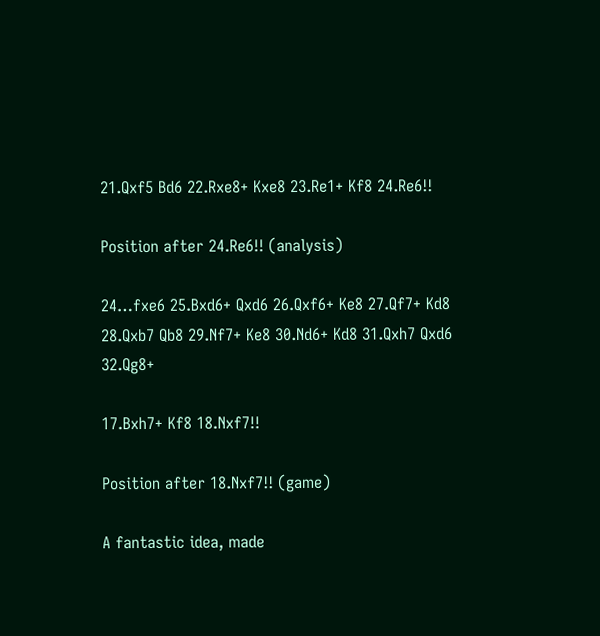21.Qxf5 Bd6 22.Rxe8+ Kxe8 23.Re1+ Kf8 24.Re6!!

Position after 24.Re6!! (analysis)

24…fxe6 25.Bxd6+ Qxd6 26.Qxf6+ Ke8 27.Qf7+ Kd8 28.Qxb7 Qb8 29.Nf7+ Ke8 30.Nd6+ Kd8 31.Qxh7 Qxd6 32.Qg8+

17.Bxh7+ Kf8 18.Nxf7!!

Position after 18.Nxf7!! (game)

A fantastic idea, made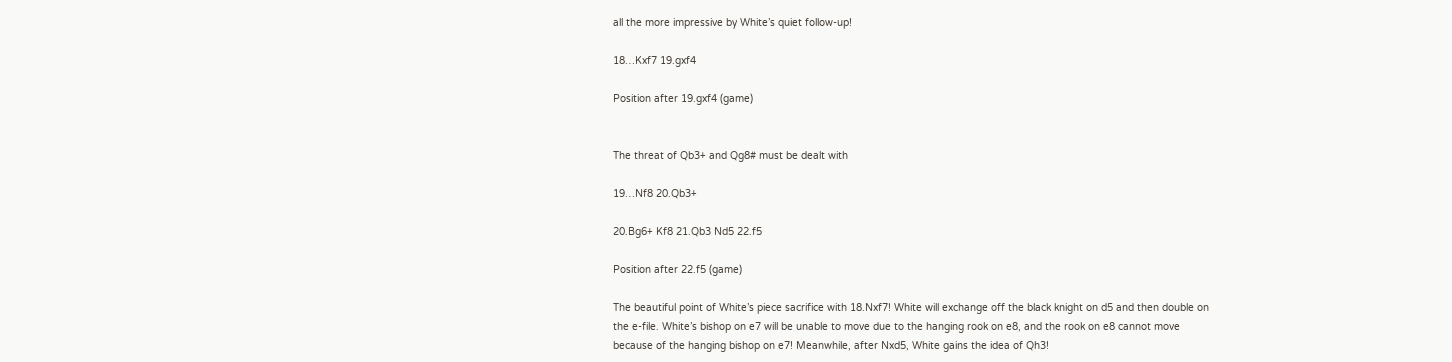all the more impressive by White’s quiet follow-up!

18…Kxf7 19.gxf4

Position after 19.gxf4 (game)


The threat of Qb3+ and Qg8# must be dealt with

19…Nf8 20.Qb3+

20.Bg6+ Kf8 21.Qb3 Nd5 22.f5

Position after 22.f5 (game)

The beautiful point of White’s piece sacrifice with 18.Nxf7! White will exchange off the black knight on d5 and then double on the e-file. White’s bishop on e7 will be unable to move due to the hanging rook on e8, and the rook on e8 cannot move because of the hanging bishop on e7! Meanwhile, after Nxd5, White gains the idea of Qh3!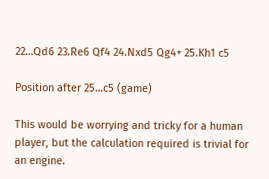22…Qd6 23.Re6 Qf4 24.Nxd5 Qg4+ 25.Kh1 c5

Position after 25…c5 (game)

This would be worrying and tricky for a human player, but the calculation required is trivial for an engine.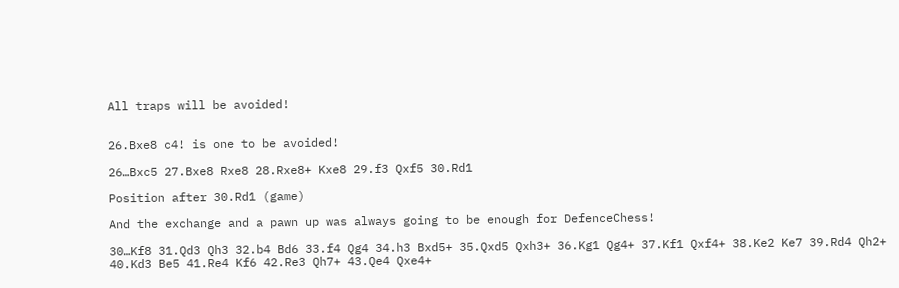All traps will be avoided!


26.Bxe8 c4! is one to be avoided!

26…Bxc5 27.Bxe8 Rxe8 28.Rxe8+ Kxe8 29.f3 Qxf5 30.Rd1

Position after 30.Rd1 (game)

And the exchange and a pawn up was always going to be enough for DefenceChess!

30…Kf8 31.Qd3 Qh3 32.b4 Bd6 33.f4 Qg4 34.h3 Bxd5+ 35.Qxd5 Qxh3+ 36.Kg1 Qg4+ 37.Kf1 Qxf4+ 38.Ke2 Ke7 39.Rd4 Qh2+ 40.Kd3 Be5 41.Re4 Kf6 42.Re3 Qh7+ 43.Qe4 Qxe4+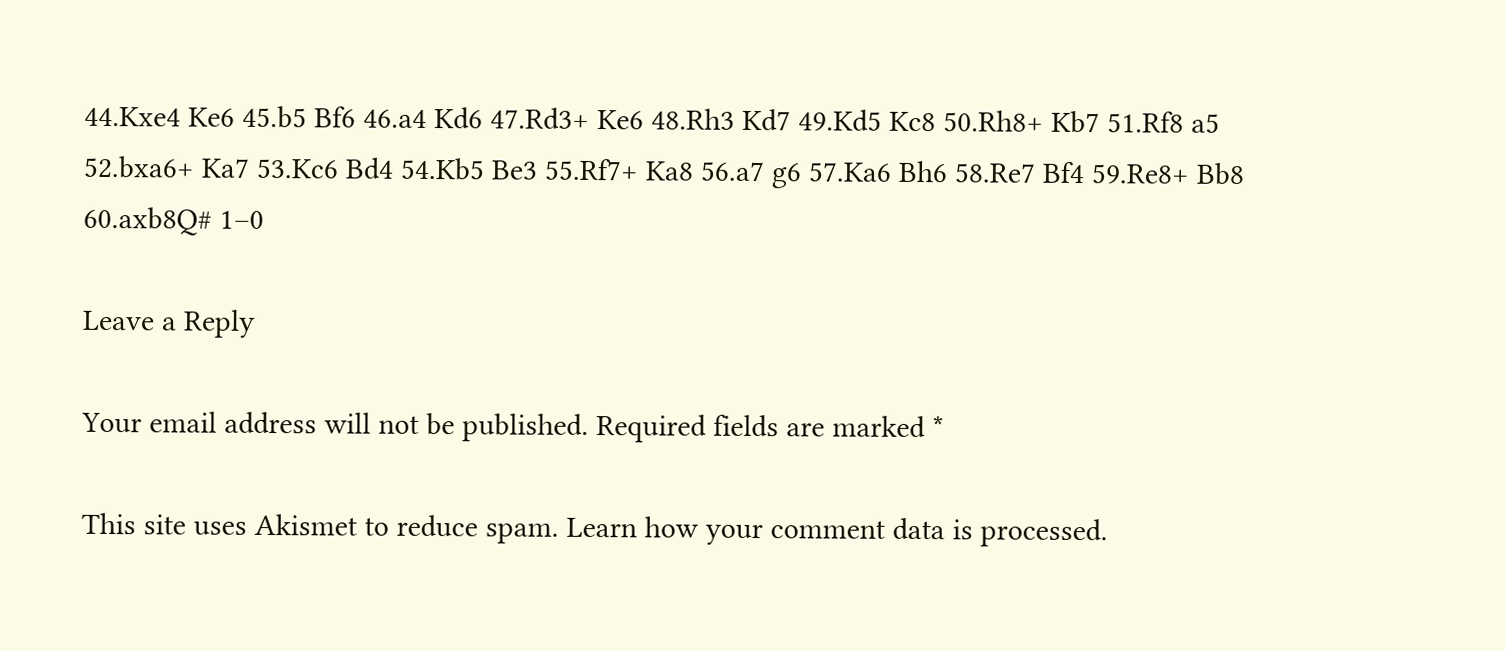44.Kxe4 Ke6 45.b5 Bf6 46.a4 Kd6 47.Rd3+ Ke6 48.Rh3 Kd7 49.Kd5 Kc8 50.Rh8+ Kb7 51.Rf8 a5 52.bxa6+ Ka7 53.Kc6 Bd4 54.Kb5 Be3 55.Rf7+ Ka8 56.a7 g6 57.Ka6 Bh6 58.Re7 Bf4 59.Re8+ Bb8 60.axb8Q# 1–0

Leave a Reply

Your email address will not be published. Required fields are marked *

This site uses Akismet to reduce spam. Learn how your comment data is processed.